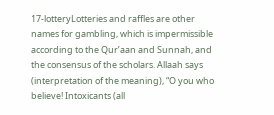17-lotteryLotteries and raffles are other names for gambling, which is impermissible according to the Qur’aan and Sunnah, and the consensus of the scholars. Allaah says (interpretation of the meaning), “O you who believe! Intoxicants (all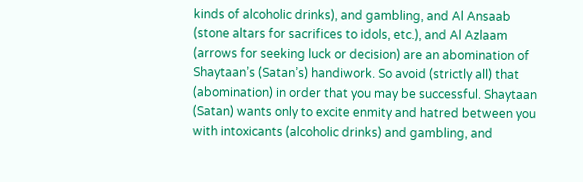kinds of alcoholic drinks), and gambling, and Al Ansaab (stone altars for sacrifices to idols, etc.), and Al Azlaam (arrows for seeking luck or decision) are an abomination of Shaytaan’s (Satan’s) handiwork. So avoid (strictly all) that (abomination) in order that you may be successful. Shaytaan (Satan) wants only to excite enmity and hatred between you with intoxicants (alcoholic drinks) and gambling, and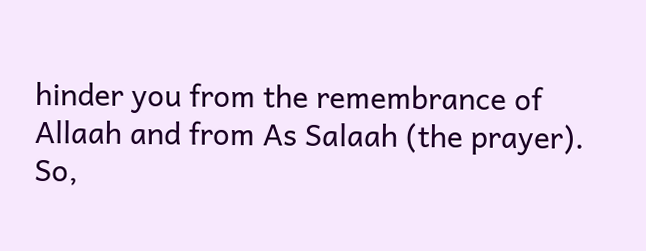hinder you from the remembrance of Allaah and from As Salaah (the prayer). So,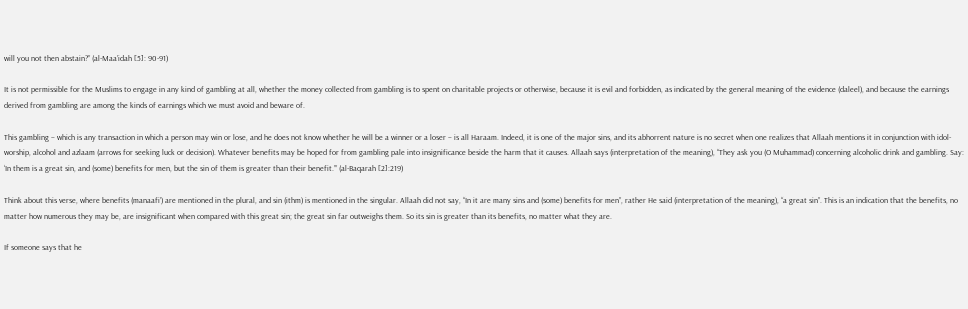will you not then abstain?” (al-Maa’idah [5]: 90-91)

It is not permissible for the Muslims to engage in any kind of gambling at all, whether the money collected from gambling is to spent on charitable projects or otherwise, because it is evil and forbidden, as indicated by the general meaning of the evidence (daleel), and because the earnings derived from gambling are among the kinds of earnings which we must avoid and beware of.

This gambling – which is any transaction in which a person may win or lose, and he does not know whether he will be a winner or a loser – is all Haraam. Indeed, it is one of the major sins, and its abhorrent nature is no secret when one realizes that Allaah mentions it in conjunction with idol-worship, alcohol and azlaam (arrows for seeking luck or decision). Whatever benefits may be hoped for from gambling pale into insignificance beside the harm that it causes. Allaah says (interpretation of the meaning), “They ask you (O Muhammad) concerning alcoholic drink and gambling. Say: ‘In them is a great sin, and (some) benefits for men, but the sin of them is greater than their benefit.’” (al-Baqarah [2]:219)

Think about this verse, where benefits (manaafi’) are mentioned in the plural, and sin (ithm) is mentioned in the singular. Allaah did not say, “In it are many sins and (some) benefits for men”, rather He said (interpretation of the meaning), “a great sin”. This is an indication that the benefits, no matter how numerous they may be, are insignificant when compared with this great sin; the great sin far outweighs them. So its sin is greater than its benefits, no matter what they are.

If someone says that he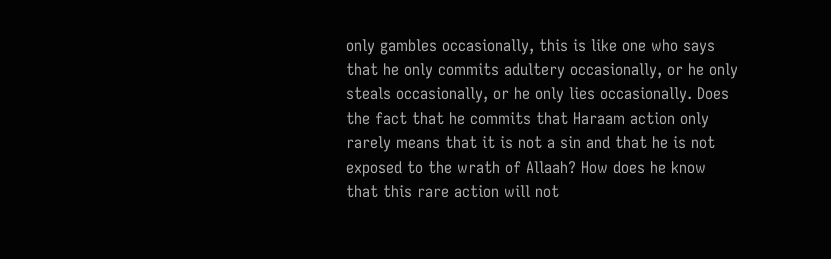only gambles occasionally, this is like one who says that he only commits adultery occasionally, or he only steals occasionally, or he only lies occasionally. Does the fact that he commits that Haraam action only rarely means that it is not a sin and that he is not exposed to the wrath of Allaah? How does he know that this rare action will not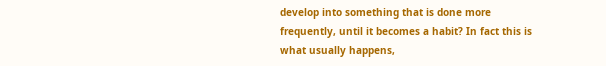develop into something that is done more frequently, until it becomes a habit? In fact this is what usually happens,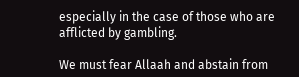especially in the case of those who are afflicted by gambling.

We must fear Allaah and abstain from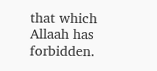that which Allaah has forbidden.